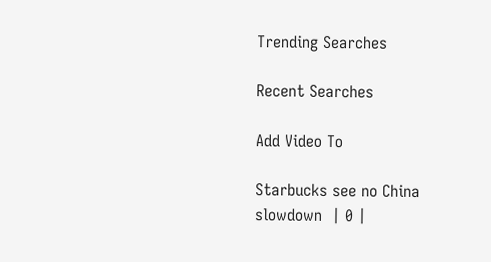Trending Searches

Recent Searches

Add Video To

Starbucks see no China slowdown  | 0 |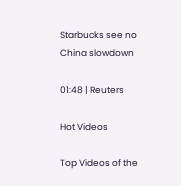Starbucks see no China slowdown

01:48 | Reuters

Hot Videos

Top Videos of the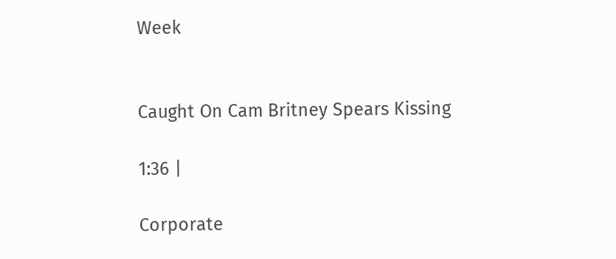Week


Caught On Cam Britney Spears Kissing

1:36 |

Corporate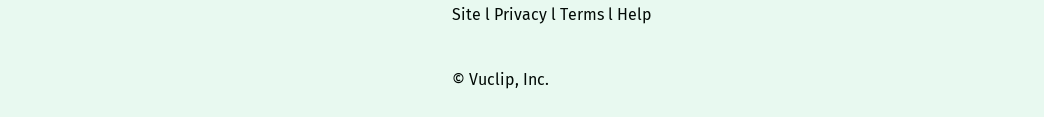Site l Privacy l Terms l Help

© Vuclip, Inc.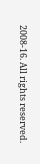2008-16. All rights reserved.